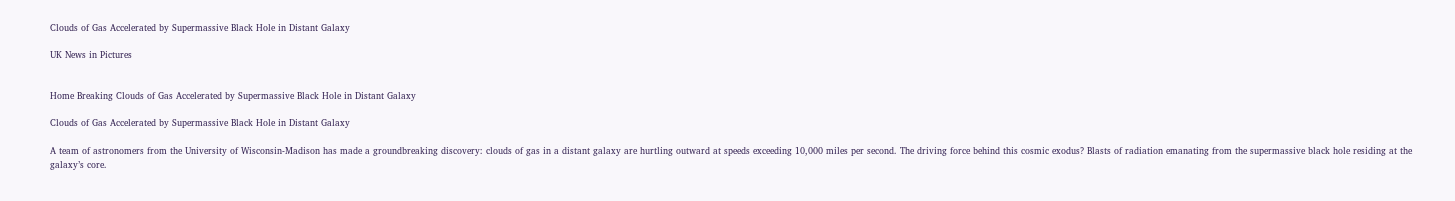Clouds of Gas Accelerated by Supermassive Black Hole in Distant Galaxy

UK News in Pictures


Home Breaking Clouds of Gas Accelerated by Supermassive Black Hole in Distant Galaxy

Clouds of Gas Accelerated by Supermassive Black Hole in Distant Galaxy

A team of astronomers from the University of Wisconsin-Madison has made a groundbreaking discovery: clouds of gas in a distant galaxy are hurtling outward at speeds exceeding 10,000 miles per second. The driving force behind this cosmic exodus? Blasts of radiation emanating from the supermassive black hole residing at the galaxy’s core.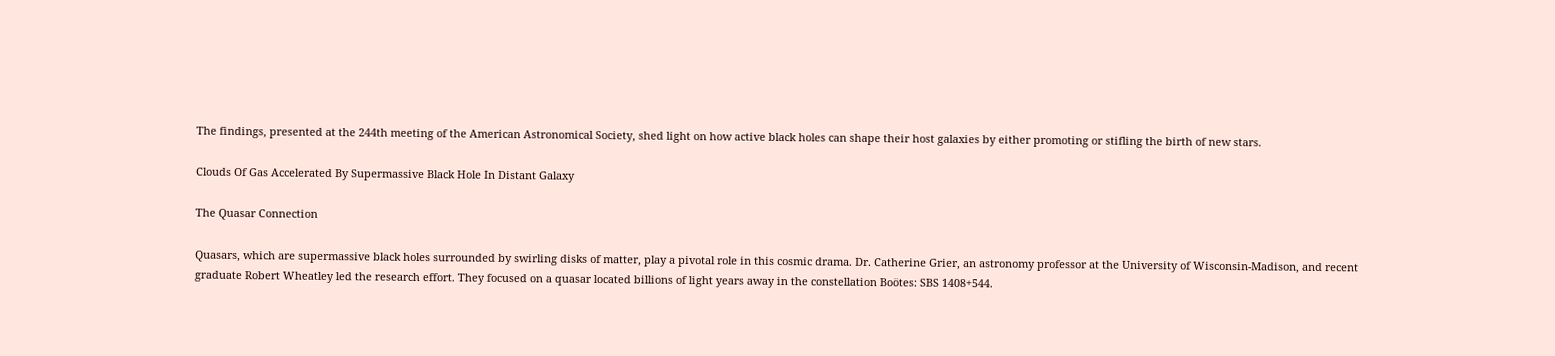The findings, presented at the 244th meeting of the American Astronomical Society, shed light on how active black holes can shape their host galaxies by either promoting or stifling the birth of new stars.

Clouds Of Gas Accelerated By Supermassive Black Hole In Distant Galaxy

The Quasar Connection

Quasars, which are supermassive black holes surrounded by swirling disks of matter, play a pivotal role in this cosmic drama. Dr. Catherine Grier, an astronomy professor at the University of Wisconsin-Madison, and recent graduate Robert Wheatley led the research effort. They focused on a quasar located billions of light years away in the constellation Boötes: SBS 1408+544.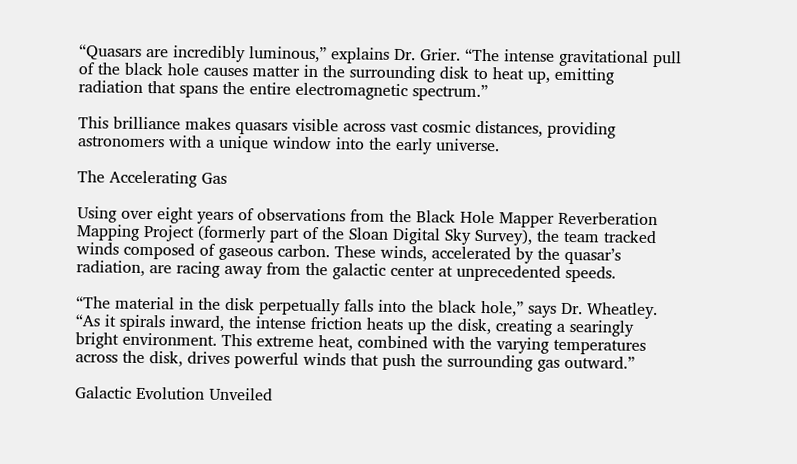“Quasars are incredibly luminous,” explains Dr. Grier. “The intense gravitational pull of the black hole causes matter in the surrounding disk to heat up, emitting radiation that spans the entire electromagnetic spectrum.”

This brilliance makes quasars visible across vast cosmic distances, providing astronomers with a unique window into the early universe.

The Accelerating Gas

Using over eight years of observations from the Black Hole Mapper Reverberation Mapping Project (formerly part of the Sloan Digital Sky Survey), the team tracked winds composed of gaseous carbon. These winds, accelerated by the quasar’s radiation, are racing away from the galactic center at unprecedented speeds.

“The material in the disk perpetually falls into the black hole,” says Dr. Wheatley. “As it spirals inward, the intense friction heats up the disk, creating a searingly bright environment. This extreme heat, combined with the varying temperatures across the disk, drives powerful winds that push the surrounding gas outward.”

Galactic Evolution Unveiled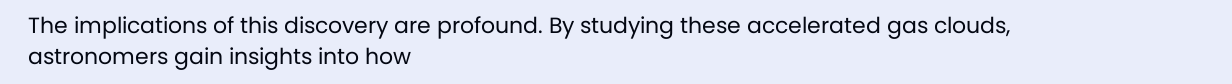The implications of this discovery are profound. By studying these accelerated gas clouds, astronomers gain insights into how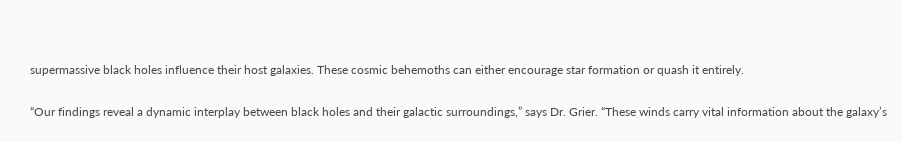supermassive black holes influence their host galaxies. These cosmic behemoths can either encourage star formation or quash it entirely.

“Our findings reveal a dynamic interplay between black holes and their galactic surroundings,” says Dr. Grier. “These winds carry vital information about the galaxy’s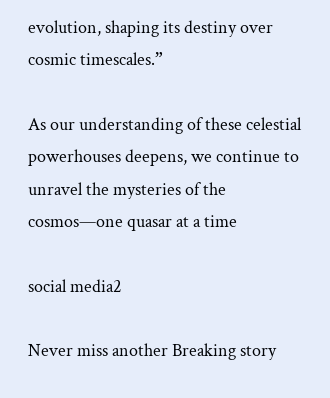evolution, shaping its destiny over cosmic timescales.”

As our understanding of these celestial powerhouses deepens, we continue to unravel the mysteries of the cosmos—one quasar at a time

social media2

Never miss another Breaking story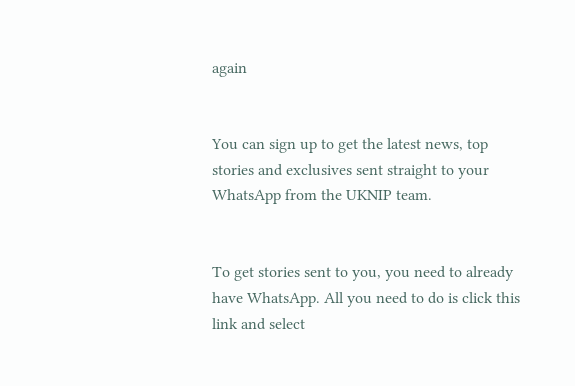again


You can sign up to get the latest news, top stories and exclusives sent straight to your WhatsApp from the UKNIP team.


To get stories sent to you, you need to already have WhatsApp. All you need to do is click this link and select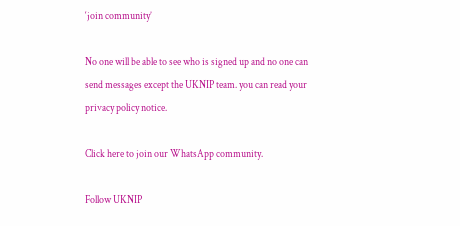‘join community’

No one will be able to see who is signed up and no one can send messages except the UKNIP team. you can read your privacy policy notice.

Click here to join our WhatsApp community.

Follow UKNIP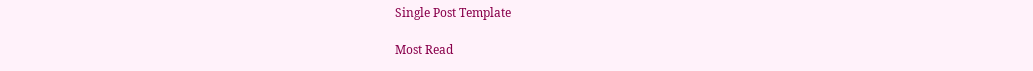Single Post Template

Most Read